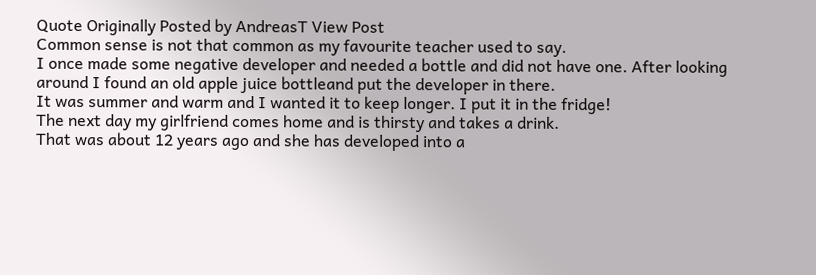Quote Originally Posted by AndreasT View Post
Common sense is not that common as my favourite teacher used to say.
I once made some negative developer and needed a bottle and did not have one. After looking around I found an old apple juice bottleand put the developer in there.
It was summer and warm and I wanted it to keep longer. I put it in the fridge!
The next day my girlfriend comes home and is thirsty and takes a drink.
That was about 12 years ago and she has developed into a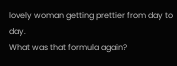lovely woman getting prettier from day to day.
What was that formula again?